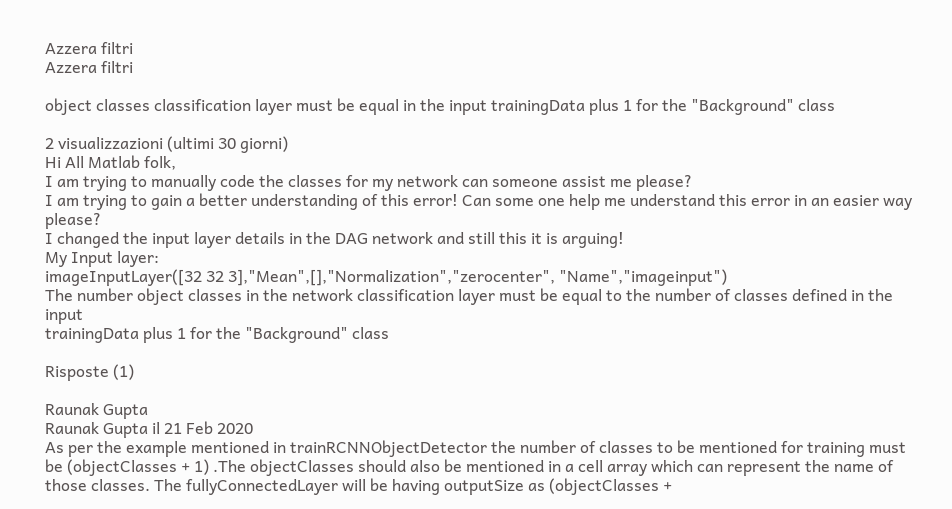Azzera filtri
Azzera filtri

object classes classification layer must be equal in the input trainingData plus 1 for the "Background" class

2 visualizzazioni (ultimi 30 giorni)
Hi All Matlab folk,
I am trying to manually code the classes for my network can someone assist me please?
I am trying to gain a better understanding of this error! Can some one help me understand this error in an easier way please?
I changed the input layer details in the DAG network and still this it is arguing!
My Input layer:
imageInputLayer([32 32 3],"Mean",[],"Normalization","zerocenter", "Name","imageinput")
The number object classes in the network classification layer must be equal to the number of classes defined in the input
trainingData plus 1 for the "Background" class

Risposte (1)

Raunak Gupta
Raunak Gupta il 21 Feb 2020
As per the example mentioned in trainRCNNObjectDetector the number of classes to be mentioned for training must be (objectClasses + 1) .The objectClasses should also be mentioned in a cell array which can represent the name of those classes. The fullyConnectedLayer will be having outputSize as (objectClasses +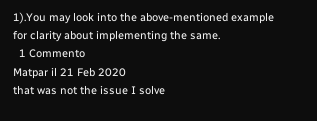1).You may look into the above-mentioned example for clarity about implementing the same.
  1 Commento
Matpar il 21 Feb 2020
that was not the issue I solve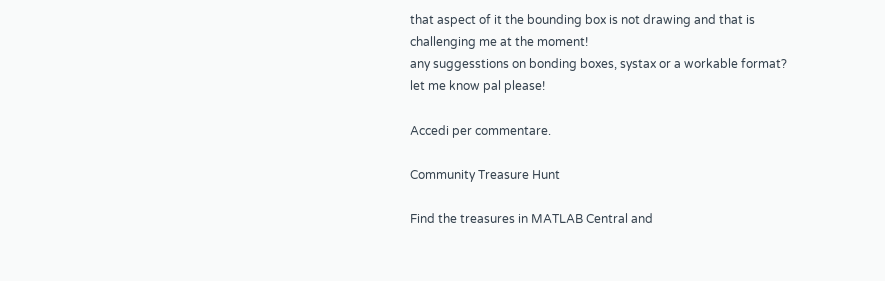that aspect of it the bounding box is not drawing and that is challenging me at the moment!
any suggesstions on bonding boxes, systax or a workable format?
let me know pal please!

Accedi per commentare.

Community Treasure Hunt

Find the treasures in MATLAB Central and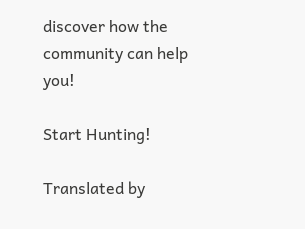discover how the community can help you!

Start Hunting!

Translated by